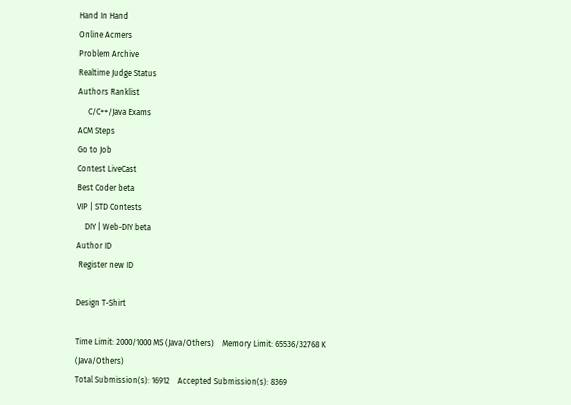Hand In Hand
Online Acmers
Problem Archive
Realtime Judge Status
Authors Ranklist
     C/C++/Java Exams
ACM Steps
Go to Job
Contest LiveCast
Best Coder beta
VIP | STD Contests
    DIY | Web-DIY beta
Author ID
 Register new ID

Design T-Shirt

Time Limit: 2000/1000 MS (Java/Others)    Memory Limit: 65536/32768 K (Java/Others)
Total Submission(s): 16912    Accepted Submission(s): 8369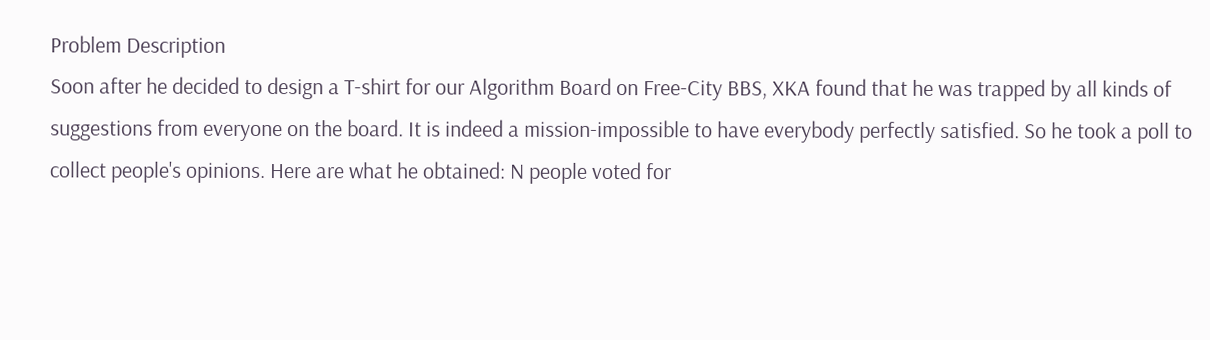Problem Description
Soon after he decided to design a T-shirt for our Algorithm Board on Free-City BBS, XKA found that he was trapped by all kinds of suggestions from everyone on the board. It is indeed a mission-impossible to have everybody perfectly satisfied. So he took a poll to collect people's opinions. Here are what he obtained: N people voted for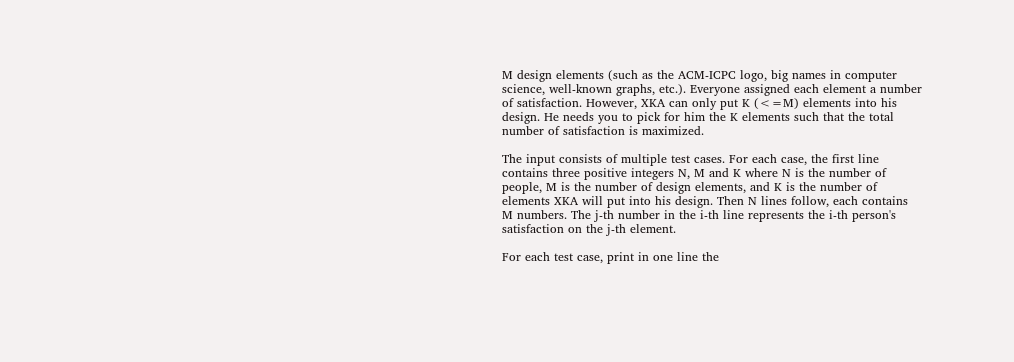M design elements (such as the ACM-ICPC logo, big names in computer science, well-known graphs, etc.). Everyone assigned each element a number of satisfaction. However, XKA can only put K (<=M) elements into his design. He needs you to pick for him the K elements such that the total number of satisfaction is maximized.

The input consists of multiple test cases. For each case, the first line contains three positive integers N, M and K where N is the number of people, M is the number of design elements, and K is the number of elements XKA will put into his design. Then N lines follow, each contains M numbers. The j-th number in the i-th line represents the i-th person's satisfaction on the j-th element.

For each test case, print in one line the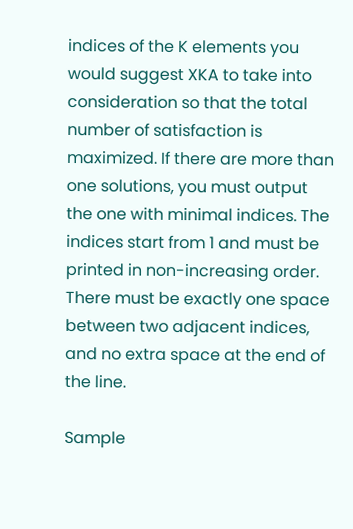indices of the K elements you would suggest XKA to take into consideration so that the total number of satisfaction is maximized. If there are more than one solutions, you must output the one with minimal indices. The indices start from 1 and must be printed in non-increasing order. There must be exactly one space between two adjacent indices, and no extra space at the end of the line.

Sample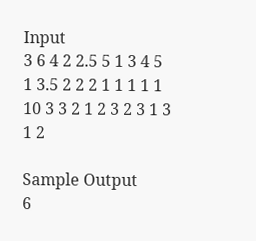Input
3 6 4 2 2.5 5 1 3 4 5 1 3.5 2 2 2 1 1 1 1 1 10 3 3 2 1 2 3 2 3 1 3 1 2

Sample Output
6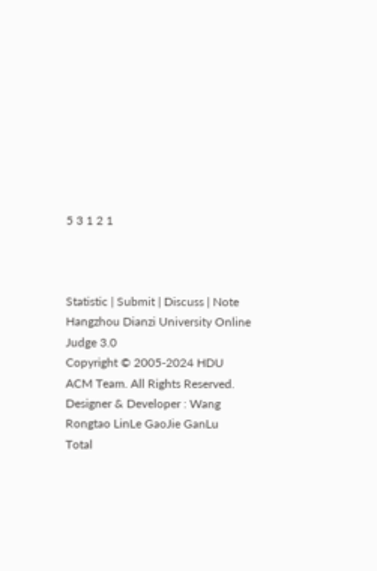5 3 1 2 1



Statistic | Submit | Discuss | Note
Hangzhou Dianzi University Online Judge 3.0
Copyright © 2005-2024 HDU ACM Team. All Rights Reserved.
Designer & Developer : Wang Rongtao LinLe GaoJie GanLu
Total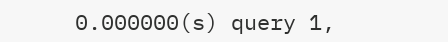0.000000(s) query 1,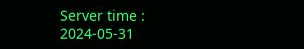Server time : 2024-05-31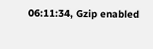06:11:34, Gzip enabled